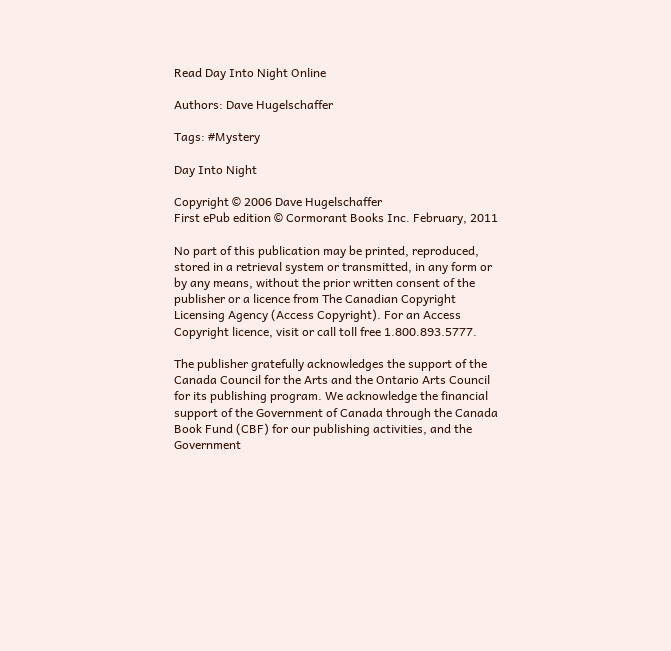Read Day Into Night Online

Authors: Dave Hugelschaffer

Tags: #Mystery

Day Into Night

Copyright © 2006 Dave Hugelschaffer
First ePub edition © Cormorant Books Inc. February, 2011

No part of this publication may be printed, reproduced, stored in a retrieval system or transmitted, in any form or by any means, without the prior written consent of the publisher or a licence from The Canadian Copyright Licensing Agency (Access Copyright). For an Access Copyright licence, visit or call toll free 1.800.893.5777.

The publisher gratefully acknowledges the support of the Canada Council for the Arts and the Ontario Arts Council for its publishing program. We acknowledge the financial support of the Government of Canada through the Canada Book Fund (CBF) for our publishing activities, and the Government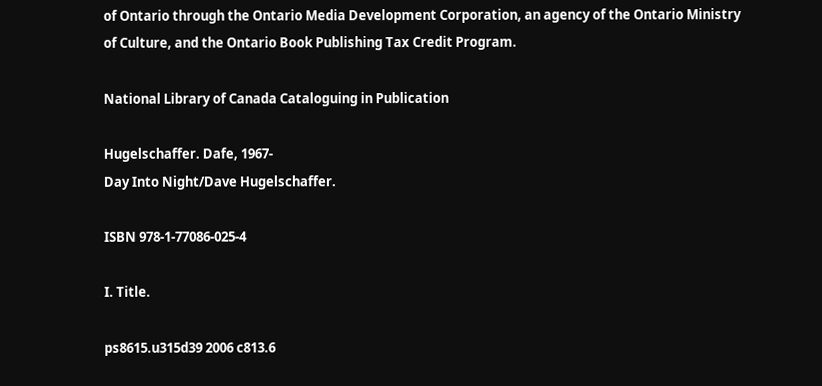of Ontario through the Ontario Media Development Corporation, an agency of the Ontario Ministry of Culture, and the Ontario Book Publishing Tax Credit Program.

National Library of Canada Cataloguing in Publication

Hugelschaffer. Dafe, 1967-
Day Into Night/Dave Hugelschaffer.

ISBN 978-1-77086-025-4

I. Title.

ps8615.u315d39 2006 c813.6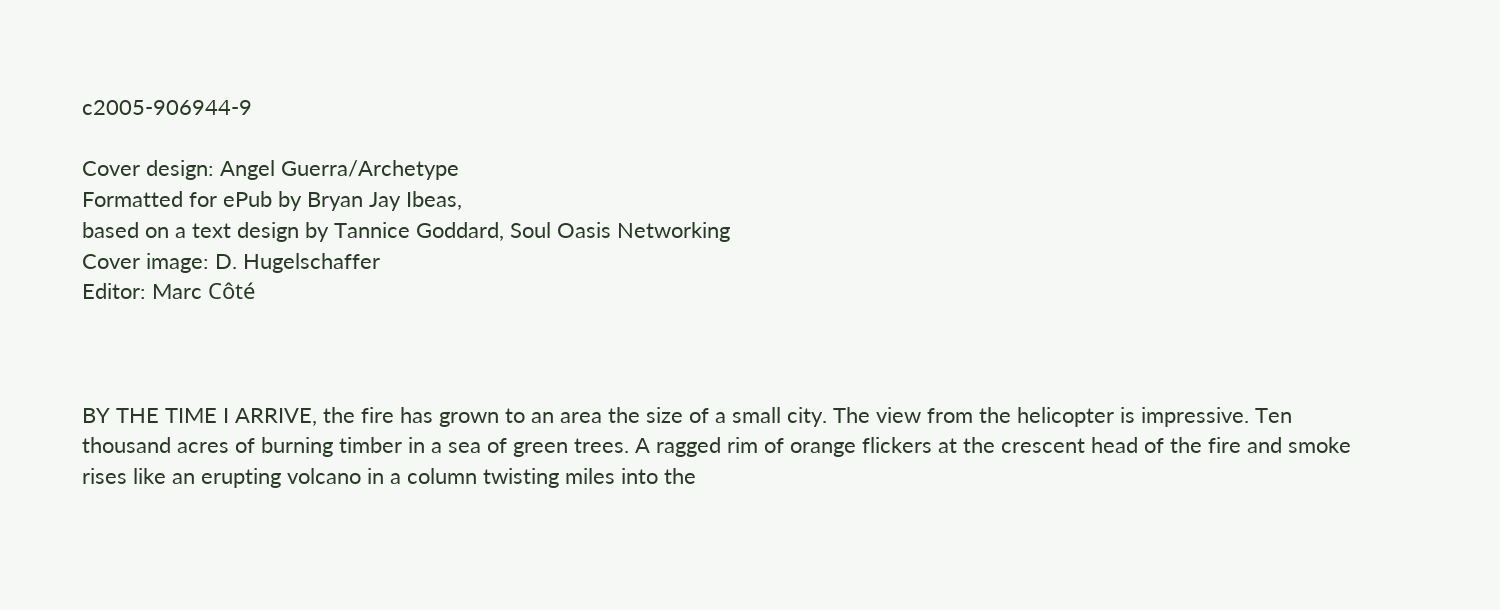c2005-906944-9

Cover design: Angel Guerra/Archetype
Formatted for ePub by Bryan Jay Ibeas,
based on a text design by Tannice Goddard, Soul Oasis Networking
Cover image: D. Hugelschaffer
Editor: Marc Côté



BY THE TIME I ARRIVE, the fire has grown to an area the size of a small city. The view from the helicopter is impressive. Ten thousand acres of burning timber in a sea of green trees. A ragged rim of orange flickers at the crescent head of the fire and smoke rises like an erupting volcano in a column twisting miles into the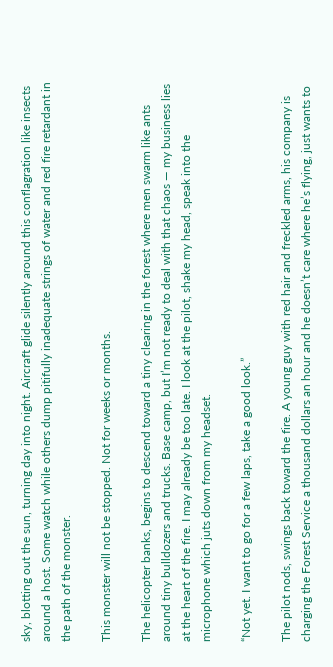sky, blotting out the sun, turning day into night. Aircraft glide silently around this conflagration like insects around a host. Some watch while others dump pitifully inadequate strings of water and red fire retardant in the path of the monster.

This monster will not be stopped. Not for weeks or months.

The helicopter banks, begins to descend toward a tiny clearing in the forest where men swarm like ants around tiny bulldozers and trucks. Base camp, but I’m not ready to deal with that chaos — my business lies at the heart of the fire. I may already be too late. I look at the pilot, shake my head, speak into the microphone which juts down from my headset.

“Not yet. I want to go for a few laps, take a good look.”

The pilot nods, swings back toward the fire. A young guy with red hair and freckled arms, his company is charging the Forest Service a thousand dollars an hour and he doesn’t care where he’s flying, just wants to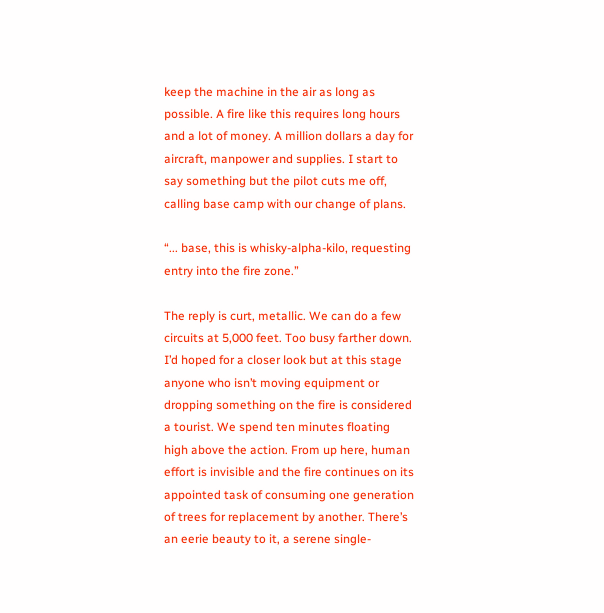keep the machine in the air as long as possible. A fire like this requires long hours and a lot of money. A million dollars a day for aircraft, manpower and supplies. I start to say something but the pilot cuts me off, calling base camp with our change of plans.

“... base, this is whisky-alpha-kilo, requesting entry into the fire zone.”

The reply is curt, metallic. We can do a few circuits at 5,000 feet. Too busy farther down. I’d hoped for a closer look but at this stage anyone who isn’t moving equipment or dropping something on the fire is considered a tourist. We spend ten minutes floating high above the action. From up here, human effort is invisible and the fire continues on its appointed task of consuming one generation of trees for replacement by another. There’s an eerie beauty to it, a serene single-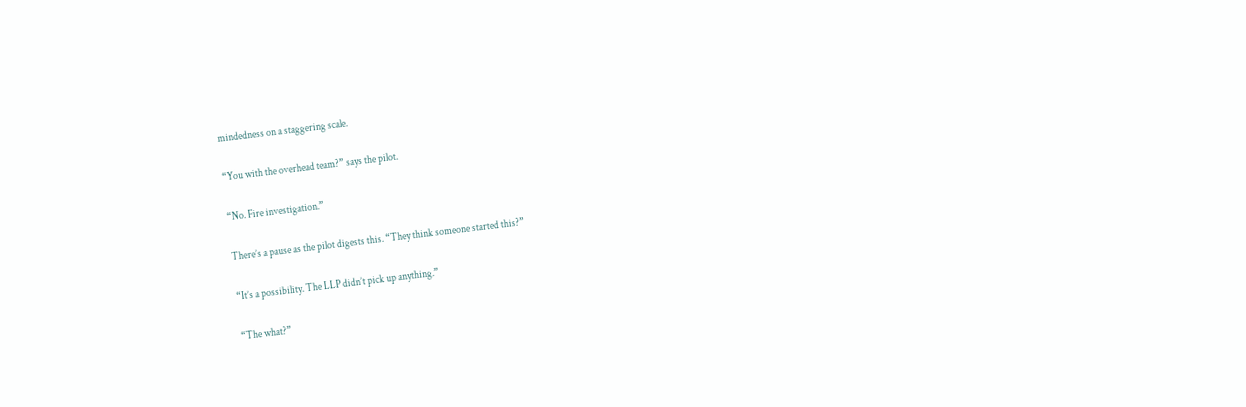mindedness on a staggering scale.

“You with the overhead team?” says the pilot.

“No. Fire investigation.”

There’s a pause as the pilot digests this. “They think someone started this?”

“It’s a possibility. The LLP didn’t pick up anything.”

“The what?”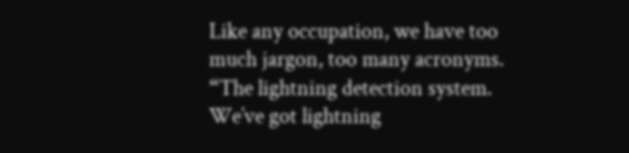Like any occupation, we have too much jargon, too many acronyms. “The lightning detection system. We’ve got lightning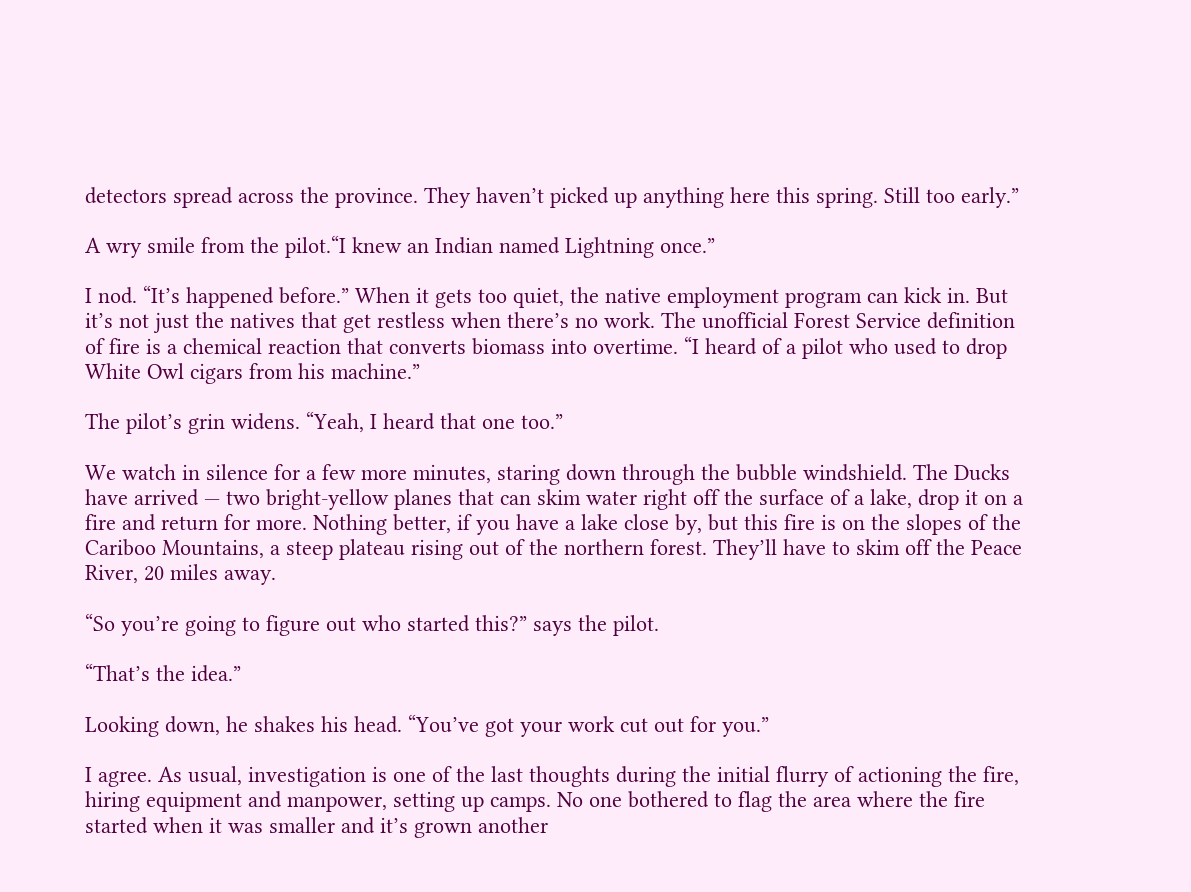detectors spread across the province. They haven’t picked up anything here this spring. Still too early.”

A wry smile from the pilot.“I knew an Indian named Lightning once.”

I nod. “It’s happened before.” When it gets too quiet, the native employment program can kick in. But it’s not just the natives that get restless when there’s no work. The unofficial Forest Service definition of fire is a chemical reaction that converts biomass into overtime. “I heard of a pilot who used to drop White Owl cigars from his machine.”

The pilot’s grin widens. “Yeah, I heard that one too.”

We watch in silence for a few more minutes, staring down through the bubble windshield. The Ducks have arrived — two bright-yellow planes that can skim water right off the surface of a lake, drop it on a fire and return for more. Nothing better, if you have a lake close by, but this fire is on the slopes of the Cariboo Mountains, a steep plateau rising out of the northern forest. They’ll have to skim off the Peace River, 20 miles away.

“So you’re going to figure out who started this?” says the pilot.

“That’s the idea.”

Looking down, he shakes his head. “You’ve got your work cut out for you.”

I agree. As usual, investigation is one of the last thoughts during the initial flurry of actioning the fire, hiring equipment and manpower, setting up camps. No one bothered to flag the area where the fire started when it was smaller and it’s grown another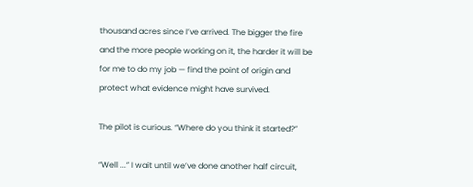thousand acres since I’ve arrived. The bigger the fire and the more people working on it, the harder it will be for me to do my job — find the point of origin and protect what evidence might have survived.

The pilot is curious. “Where do you think it started?”

“Well ...” I wait until we’ve done another half circuit,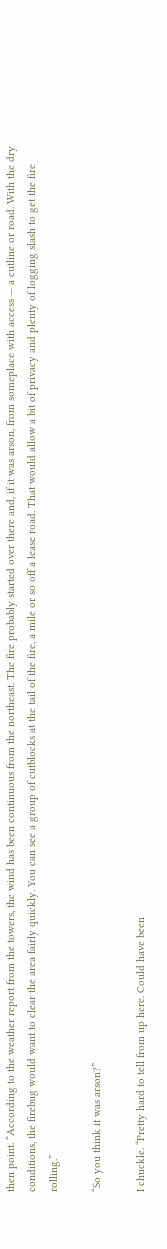then point. “According to the weather report from the towers, the wind has been continuous from the northeast. The fire probably started over there and, if it was arson, from someplace with access — a cutline or road. With the dry conditions, the firebug would want to clear the area fairly quickly. You can see a group of cutblocks at the tail of the fire, a mile or so off a lease road. That would allow a bit of privacy and plenty of logging slash to get the fire rolling.”

“So you think it was arson?”

I chuckle. “Pretty hard to tell from up here. Could have been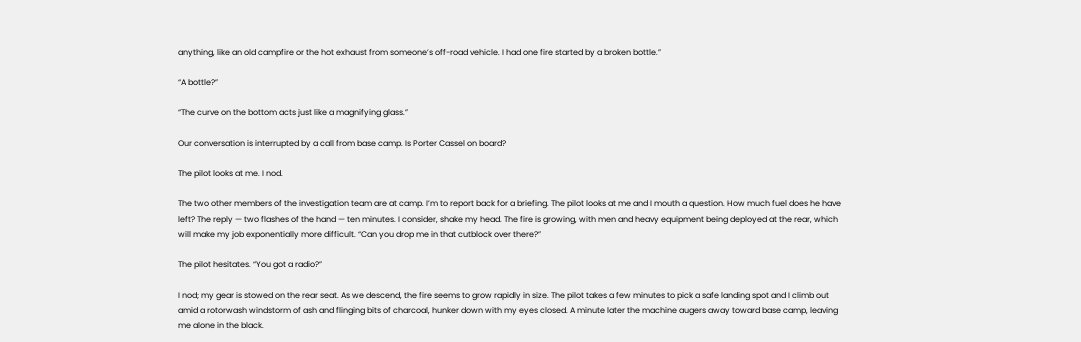anything, like an old campfire or the hot exhaust from someone’s off-road vehicle. I had one fire started by a broken bottle.”

“A bottle?”

“The curve on the bottom acts just like a magnifying glass.”

Our conversation is interrupted by a call from base camp. Is Porter Cassel on board?

The pilot looks at me. I nod.

The two other members of the investigation team are at camp. I’m to report back for a briefing. The pilot looks at me and I mouth a question. How much fuel does he have left? The reply — two flashes of the hand — ten minutes. I consider, shake my head. The fire is growing, with men and heavy equipment being deployed at the rear, which will make my job exponentially more difficult. “Can you drop me in that cutblock over there?”

The pilot hesitates. “You got a radio?”

I nod; my gear is stowed on the rear seat. As we descend, the fire seems to grow rapidly in size. The pilot takes a few minutes to pick a safe landing spot and I climb out amid a rotorwash windstorm of ash and flinging bits of charcoal, hunker down with my eyes closed. A minute later the machine augers away toward base camp, leaving me alone in the black.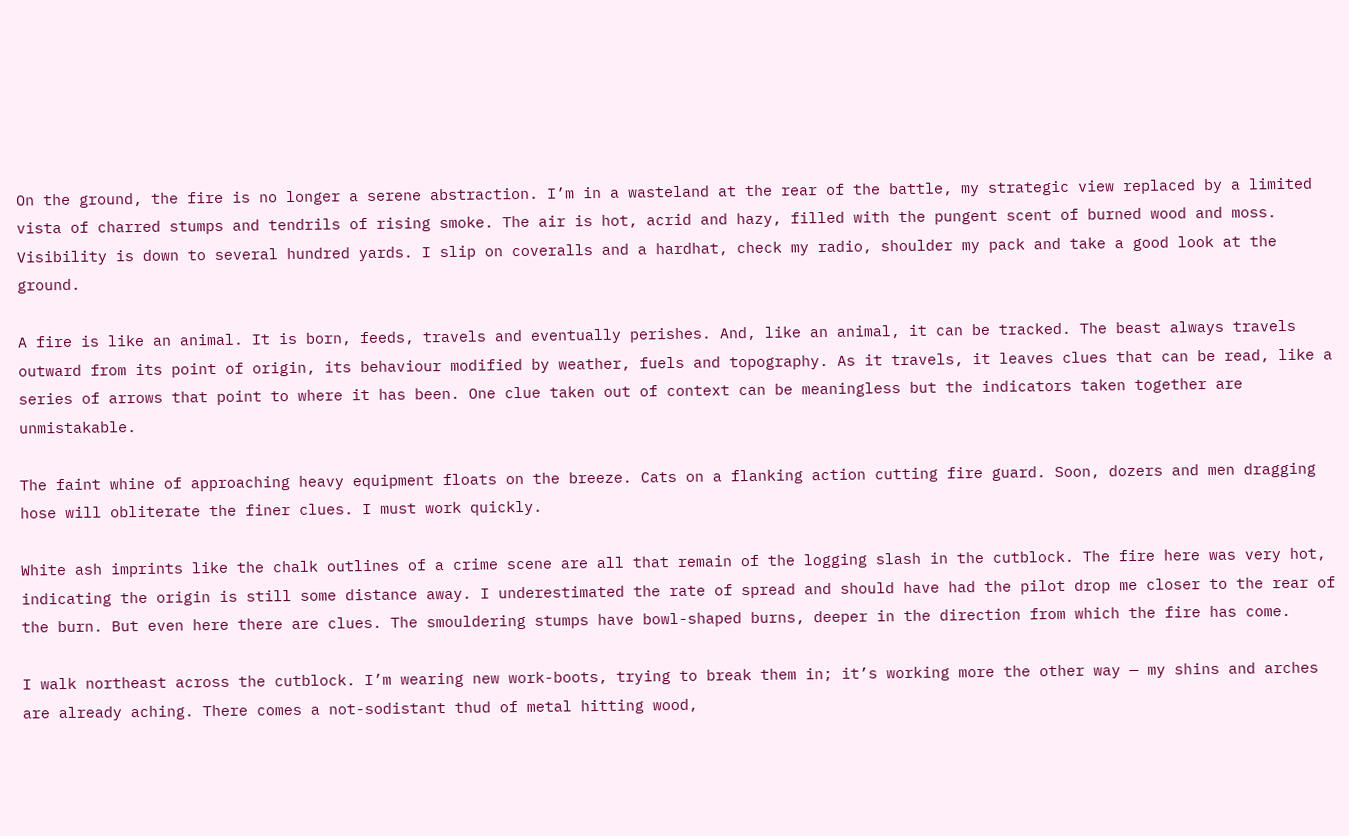On the ground, the fire is no longer a serene abstraction. I’m in a wasteland at the rear of the battle, my strategic view replaced by a limited vista of charred stumps and tendrils of rising smoke. The air is hot, acrid and hazy, filled with the pungent scent of burned wood and moss. Visibility is down to several hundred yards. I slip on coveralls and a hardhat, check my radio, shoulder my pack and take a good look at the ground.

A fire is like an animal. It is born, feeds, travels and eventually perishes. And, like an animal, it can be tracked. The beast always travels outward from its point of origin, its behaviour modified by weather, fuels and topography. As it travels, it leaves clues that can be read, like a series of arrows that point to where it has been. One clue taken out of context can be meaningless but the indicators taken together are unmistakable.

The faint whine of approaching heavy equipment floats on the breeze. Cats on a flanking action cutting fire guard. Soon, dozers and men dragging hose will obliterate the finer clues. I must work quickly.

White ash imprints like the chalk outlines of a crime scene are all that remain of the logging slash in the cutblock. The fire here was very hot, indicating the origin is still some distance away. I underestimated the rate of spread and should have had the pilot drop me closer to the rear of the burn. But even here there are clues. The smouldering stumps have bowl-shaped burns, deeper in the direction from which the fire has come.

I walk northeast across the cutblock. I’m wearing new work-boots, trying to break them in; it’s working more the other way — my shins and arches are already aching. There comes a not-sodistant thud of metal hitting wood,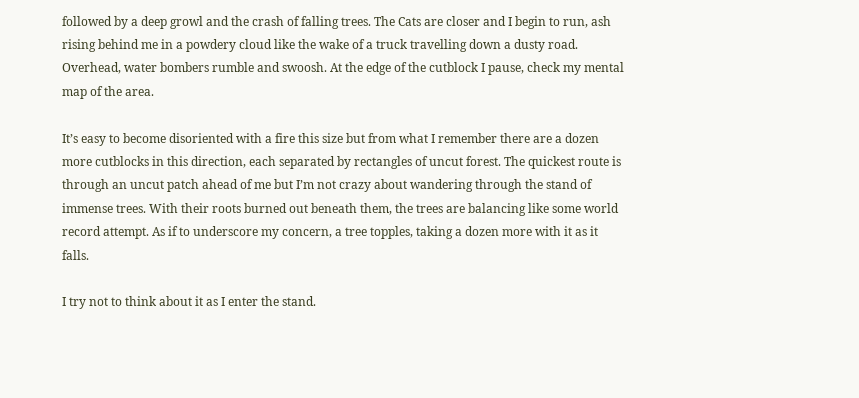followed by a deep growl and the crash of falling trees. The Cats are closer and I begin to run, ash rising behind me in a powdery cloud like the wake of a truck travelling down a dusty road. Overhead, water bombers rumble and swoosh. At the edge of the cutblock I pause, check my mental map of the area.

It’s easy to become disoriented with a fire this size but from what I remember there are a dozen more cutblocks in this direction, each separated by rectangles of uncut forest. The quickest route is through an uncut patch ahead of me but I’m not crazy about wandering through the stand of immense trees. With their roots burned out beneath them, the trees are balancing like some world record attempt. As if to underscore my concern, a tree topples, taking a dozen more with it as it falls.

I try not to think about it as I enter the stand.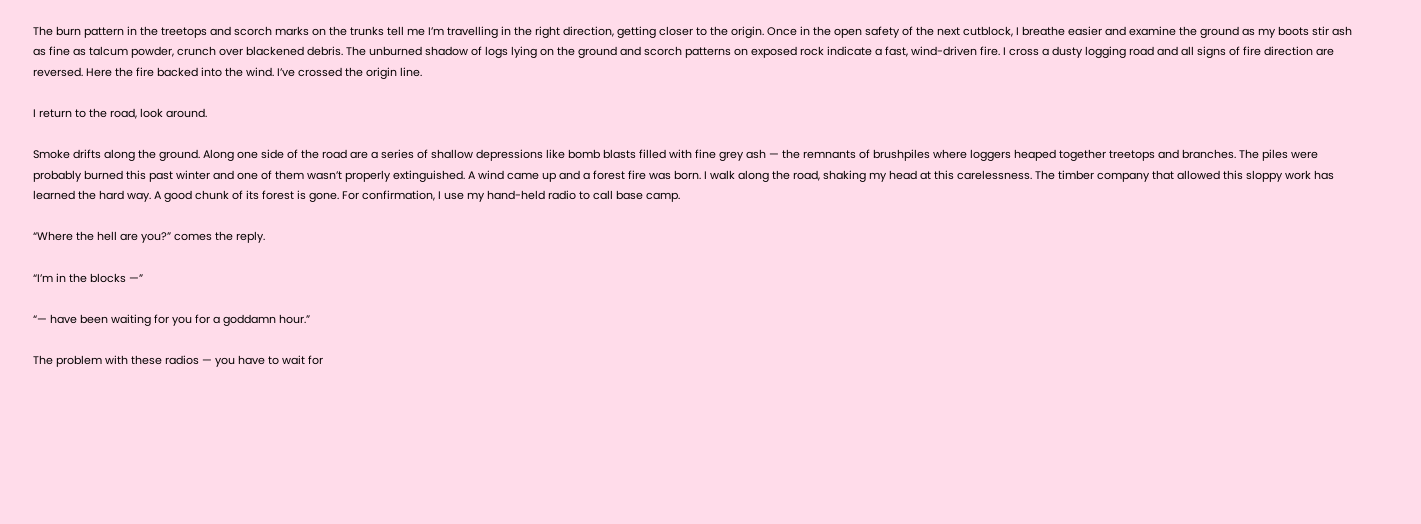The burn pattern in the treetops and scorch marks on the trunks tell me I’m travelling in the right direction, getting closer to the origin. Once in the open safety of the next cutblock, I breathe easier and examine the ground as my boots stir ash as fine as talcum powder, crunch over blackened debris. The unburned shadow of logs lying on the ground and scorch patterns on exposed rock indicate a fast, wind-driven fire. I cross a dusty logging road and all signs of fire direction are reversed. Here the fire backed into the wind. I’ve crossed the origin line.

I return to the road, look around.

Smoke drifts along the ground. Along one side of the road are a series of shallow depressions like bomb blasts filled with fine grey ash — the remnants of brushpiles where loggers heaped together treetops and branches. The piles were probably burned this past winter and one of them wasn’t properly extinguished. A wind came up and a forest fire was born. I walk along the road, shaking my head at this carelessness. The timber company that allowed this sloppy work has learned the hard way. A good chunk of its forest is gone. For confirmation, I use my hand-held radio to call base camp.

“Where the hell are you?” comes the reply.

“I’m in the blocks —”

“— have been waiting for you for a goddamn hour.”

The problem with these radios — you have to wait for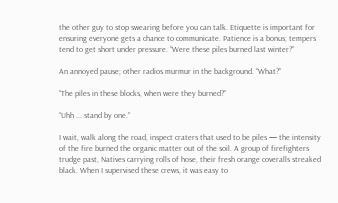the other guy to stop swearing before you can talk. Etiquette is important for ensuring everyone gets a chance to communicate. Patience is a bonus; tempers tend to get short under pressure. “Were these piles burned last winter?”

An annoyed pause; other radios murmur in the background. “What?”

“The piles in these blocks, when were they burned?”

“Uhh ... stand by one.”

I wait, walk along the road, inspect craters that used to be piles — the intensity of the fire burned the organic matter out of the soil. A group of firefighters trudge past, Natives carrying rolls of hose, their fresh orange coveralls streaked black. When I supervised these crews, it was easy to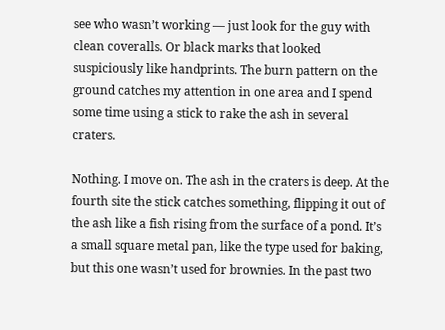see who wasn’t working — just look for the guy with clean coveralls. Or black marks that looked suspiciously like handprints. The burn pattern on the ground catches my attention in one area and I spend some time using a stick to rake the ash in several craters.

Nothing. I move on. The ash in the craters is deep. At the fourth site the stick catches something, flipping it out of the ash like a fish rising from the surface of a pond. It’s a small square metal pan, like the type used for baking, but this one wasn’t used for brownies. In the past two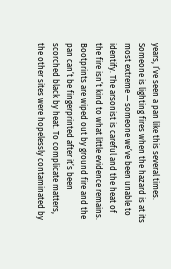years, I’ve seen a pan like this several times. Someone is lighting fires when the hazard is at its most extreme — someone we’ve been unable to identify. The arsonist is careful and the heat of the fire isn’t kind to what little evidence remains. Bootprints are wiped out by ground fire and the pan can’t be fingerprinted after it’s been scorched black by heat. To complicate matters, the other sites were hopelessly contaminated by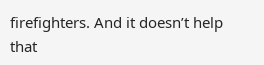firefighters. And it doesn’t help that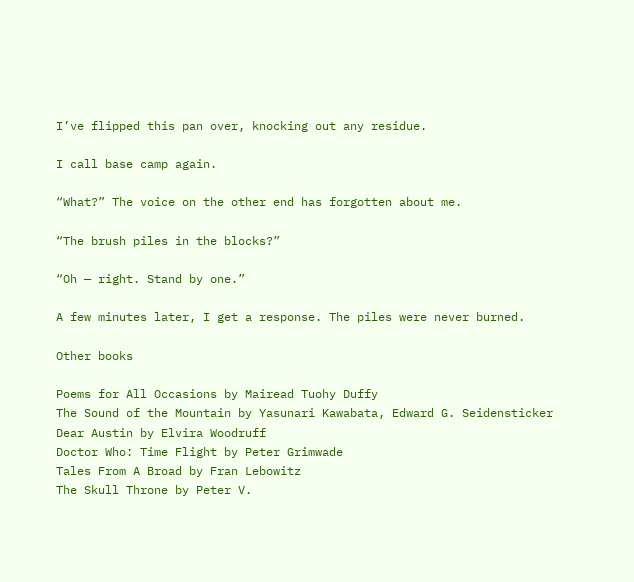I’ve flipped this pan over, knocking out any residue.

I call base camp again.

“What?” The voice on the other end has forgotten about me.

“The brush piles in the blocks?”

“Oh — right. Stand by one.”

A few minutes later, I get a response. The piles were never burned.

Other books

Poems for All Occasions by Mairead Tuohy Duffy
The Sound of the Mountain by Yasunari Kawabata, Edward G. Seidensticker
Dear Austin by Elvira Woodruff
Doctor Who: Time Flight by Peter Grimwade
Tales From A Broad by Fran Lebowitz
The Skull Throne by Peter V.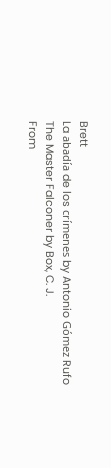Brett
La abadía de los crímenes by Antonio Gómez Rufo
The Master Falconer by Box, C. J.
From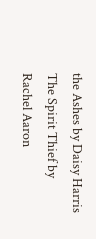the Ashes by Daisy Harris
The Spirit Thief by Rachel Aaron